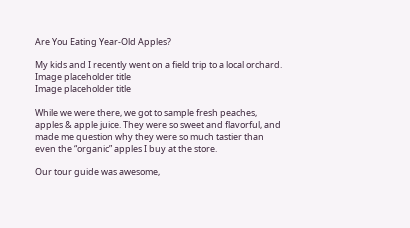Are You Eating Year-Old Apples?

My kids and I recently went on a field trip to a local orchard.
Image placeholder title
Image placeholder title

While we were there, we got to sample fresh peaches, apples & apple juice. They were so sweet and flavorful, and made me question why they were so much tastier than even the “organic” apples I buy at the store.

Our tour guide was awesome,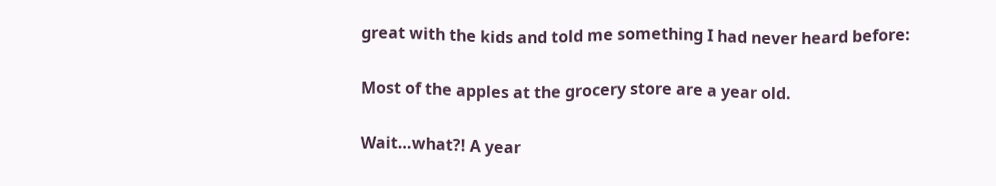great with the kids and told me something I had never heard before:

Most of the apples at the grocery store are a year old.

Wait…what?! A year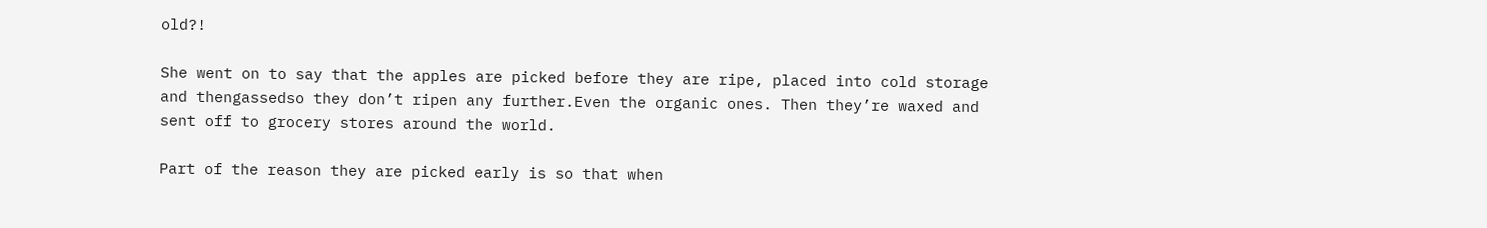old?!

She went on to say that the apples are picked before they are ripe, placed into cold storage and thengassedso they don’t ripen any further.Even the organic ones. Then they’re waxed and sent off to grocery stores around the world.

Part of the reason they are picked early is so that when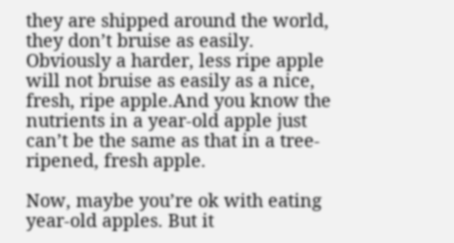they are shipped around the world, they don’t bruise as easily. Obviously a harder, less ripe apple will not bruise as easily as a nice, fresh, ripe apple.And you know the nutrients in a year-old apple just can’t be the same as that in a tree-ripened, fresh apple.

Now, maybe you’re ok with eating year-old apples. But it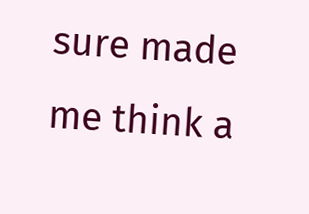sure made me think a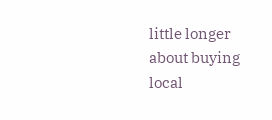little longer about buying local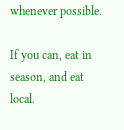whenever possible.

If you can, eat in season, and eat local.